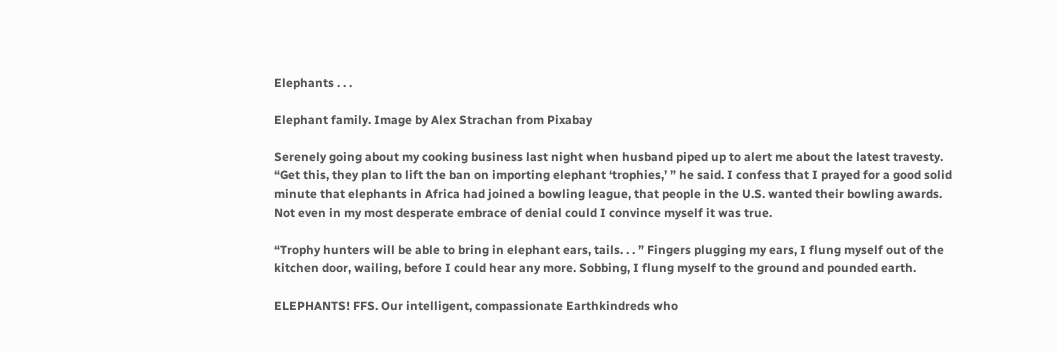Elephants . . .

Elephant family. Image by Alex Strachan from Pixabay

Serenely going about my cooking business last night when husband piped up to alert me about the latest travesty. “Get this, they plan to lift the ban on importing elephant ‘trophies,’ ” he said. I confess that I prayed for a good solid minute that elephants in Africa had joined a bowling league, that people in the U.S. wanted their bowling awards. Not even in my most desperate embrace of denial could I convince myself it was true.

“Trophy hunters will be able to bring in elephant ears, tails. . . ” Fingers plugging my ears, I flung myself out of the kitchen door, wailing, before I could hear any more. Sobbing, I flung myself to the ground and pounded earth.

ELEPHANTS! FFS. Our intelligent, compassionate Earthkindreds who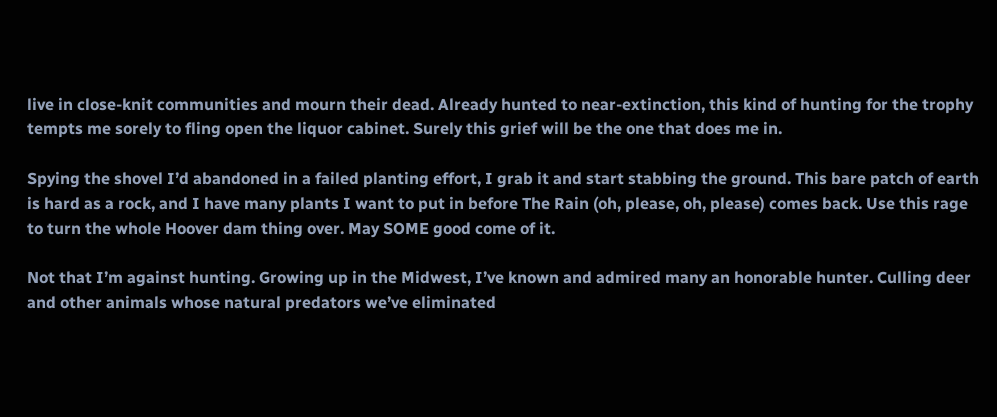live in close-knit communities and mourn their dead. Already hunted to near-extinction, this kind of hunting for the trophy tempts me sorely to fling open the liquor cabinet. Surely this grief will be the one that does me in.

Spying the shovel I’d abandoned in a failed planting effort, I grab it and start stabbing the ground. This bare patch of earth is hard as a rock, and I have many plants I want to put in before The Rain (oh, please, oh, please) comes back. Use this rage to turn the whole Hoover dam thing over. May SOME good come of it.

Not that I’m against hunting. Growing up in the Midwest, I’ve known and admired many an honorable hunter. Culling deer and other animals whose natural predators we’ve eliminated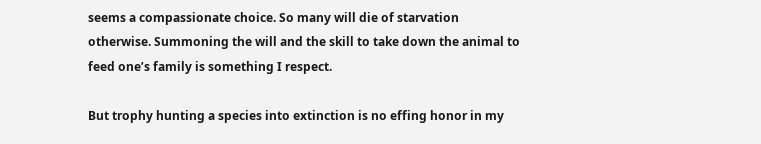seems a compassionate choice. So many will die of starvation otherwise. Summoning the will and the skill to take down the animal to feed one’s family is something I respect.

But trophy hunting a species into extinction is no effing honor in my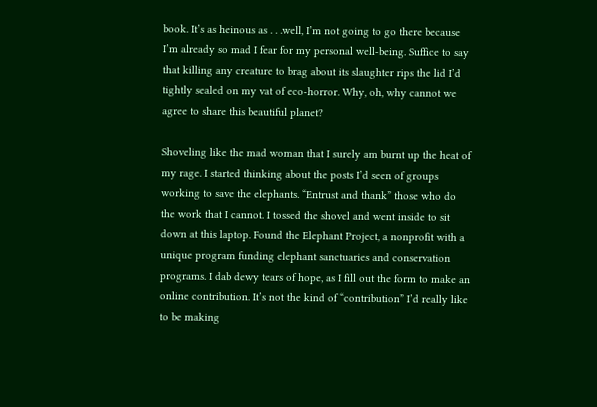book. It’s as heinous as . . .well, I’m not going to go there because I’m already so mad I fear for my personal well-being. Suffice to say that killing any creature to brag about its slaughter rips the lid I’d tightly sealed on my vat of eco-horror. Why, oh, why cannot we agree to share this beautiful planet?

Shoveling like the mad woman that I surely am burnt up the heat of my rage. I started thinking about the posts I’d seen of groups working to save the elephants. “Entrust and thank” those who do the work that I cannot. I tossed the shovel and went inside to sit down at this laptop. Found the Elephant Project, a nonprofit with a unique program funding elephant sanctuaries and conservation programs. I dab dewy tears of hope, as I fill out the form to make an online contribution. It’s not the kind of “contribution” I’d really like to be making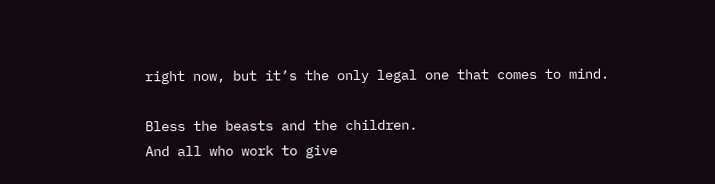right now, but it’s the only legal one that comes to mind.

Bless the beasts and the children.
And all who work to give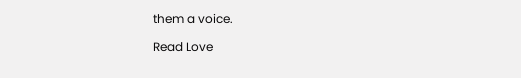them a voice.

Read Love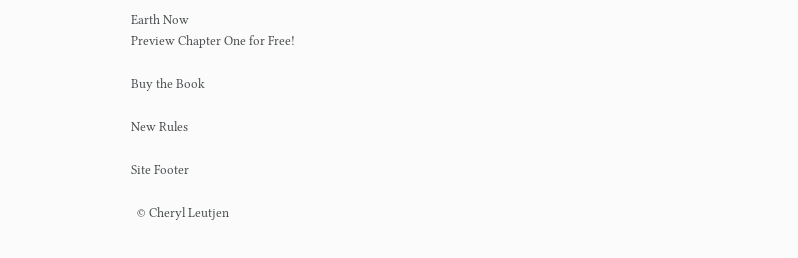Earth Now
Preview Chapter One for Free!

Buy the Book

New Rules

Site Footer

  © Cheryl Leutjen